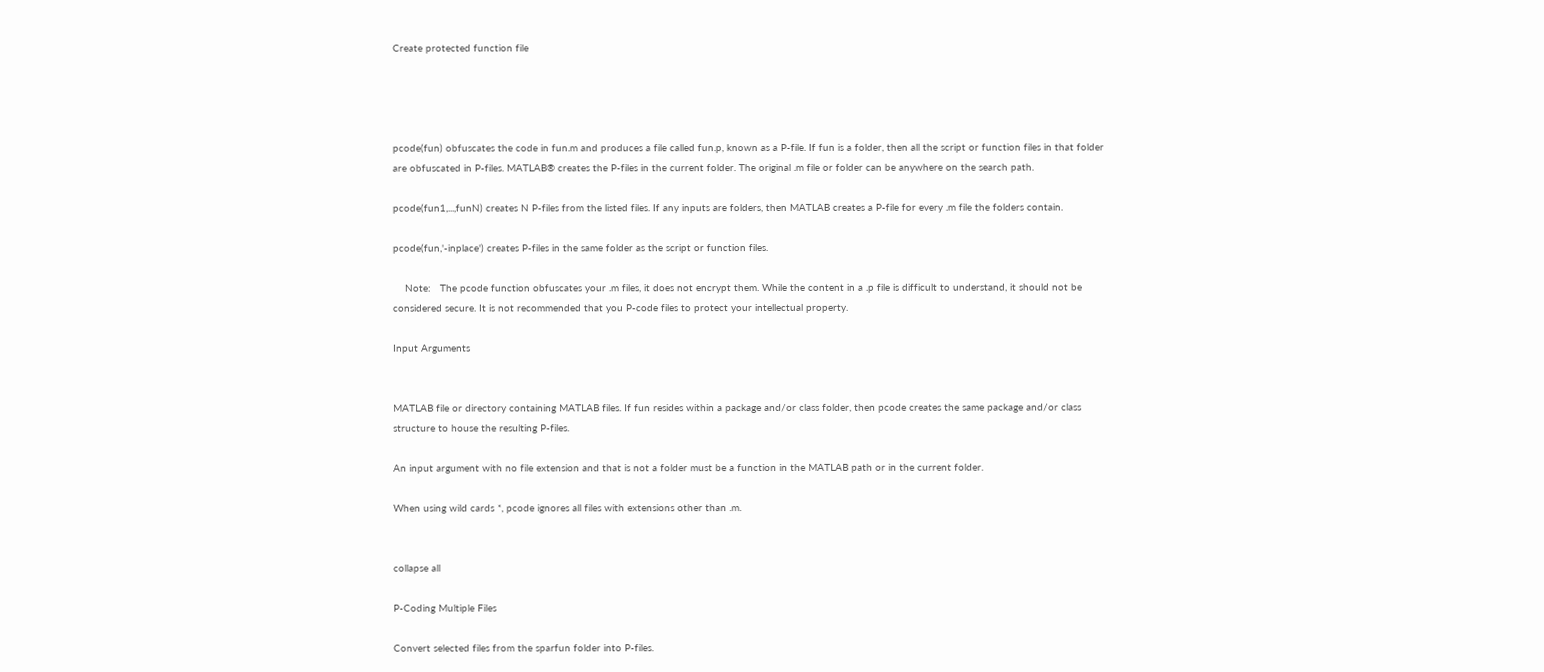Create protected function file




pcode(fun) obfuscates the code in fun.m and produces a file called fun.p, known as a P-file. If fun is a folder, then all the script or function files in that folder are obfuscated in P-files. MATLAB® creates the P-files in the current folder. The original .m file or folder can be anywhere on the search path.

pcode(fun1,...,funN) creates N P-files from the listed files. If any inputs are folders, then MATLAB creates a P-file for every .m file the folders contain.

pcode(fun,'-inplace') creates P-files in the same folder as the script or function files.

    Note:   The pcode function obfuscates your .m files, it does not encrypt them. While the content in a .p file is difficult to understand, it should not be considered secure. It is not recommended that you P-code files to protect your intellectual property.

Input Arguments


MATLAB file or directory containing MATLAB files. If fun resides within a package and/or class folder, then pcode creates the same package and/or class structure to house the resulting P-files.

An input argument with no file extension and that is not a folder must be a function in the MATLAB path or in the current folder.

When using wild cards *, pcode ignores all files with extensions other than .m.


collapse all

P-Coding Multiple Files

Convert selected files from the sparfun folder into P-files.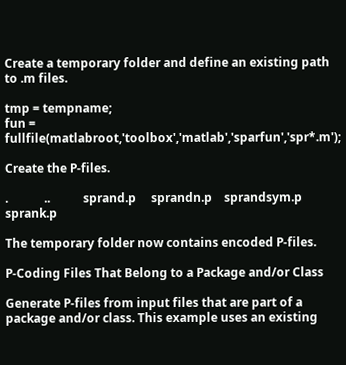Create a temporary folder and define an existing path to .m files.

tmp = tempname;
fun = fullfile(matlabroot,'toolbox','matlab','sparfun','spr*.m');

Create the P-files.

.            ..           sprand.p     sprandn.p    sprandsym.p  sprank.p

The temporary folder now contains encoded P-files.

P-Coding Files That Belong to a Package and/or Class

Generate P-files from input files that are part of a package and/or class. This example uses an existing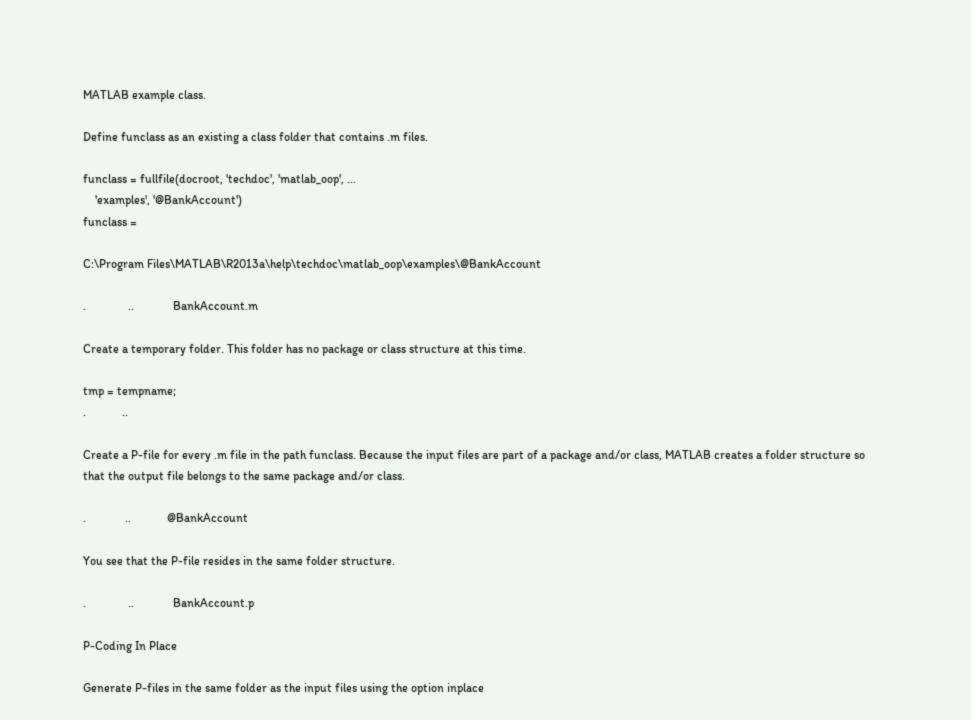MATLAB example class.

Define funclass as an existing a class folder that contains .m files.

funclass = fullfile(docroot, 'techdoc', 'matlab_oop', ...
    'examples', '@BankAccount')
funclass =

C:\Program Files\MATLAB\R2013a\help\techdoc\matlab_oop\examples\@BankAccount

.              ..             BankAccount.m

Create a temporary folder. This folder has no package or class structure at this time.

tmp = tempname;
.            ..

Create a P-file for every .m file in the path funclass. Because the input files are part of a package and/or class, MATLAB creates a folder structure so that the output file belongs to the same package and/or class.

.             ..            @BankAccount

You see that the P-file resides in the same folder structure.

.              ..             BankAccount.p

P-Coding In Place

Generate P-files in the same folder as the input files using the option inplace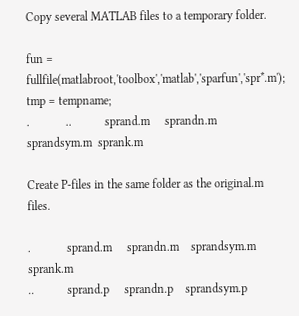Copy several MATLAB files to a temporary folder.

fun = fullfile(matlabroot,'toolbox','matlab','sparfun','spr*.m');
tmp = tempname;
.            ..           sprand.m     sprandn.m    sprandsym.m  sprank.m

Create P-files in the same folder as the original.m files.

.            sprand.m     sprandn.m    sprandsym.m  sprank.m
..           sprand.p     sprandn.p    sprandsym.p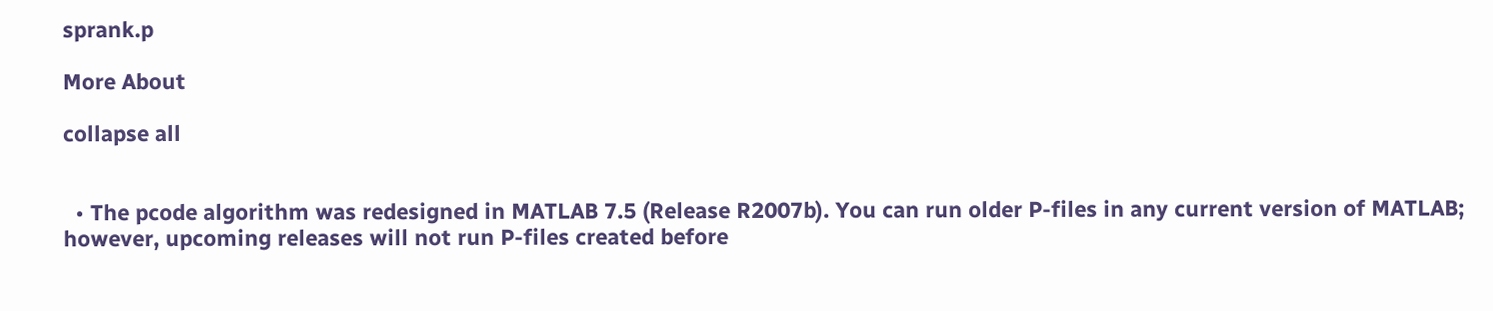sprank.p

More About

collapse all


  • The pcode algorithm was redesigned in MATLAB 7.5 (Release R2007b). You can run older P-files in any current version of MATLAB; however, upcoming releases will not run P-files created before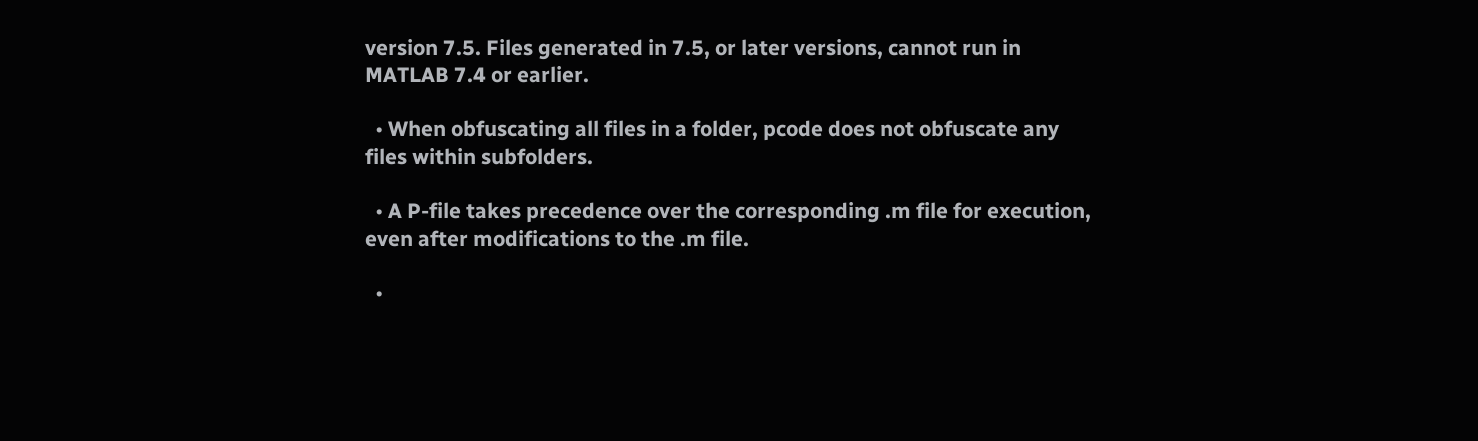version 7.5. Files generated in 7.5, or later versions, cannot run in MATLAB 7.4 or earlier.

  • When obfuscating all files in a folder, pcode does not obfuscate any files within subfolders.

  • A P-file takes precedence over the corresponding .m file for execution, even after modifications to the .m file.

  •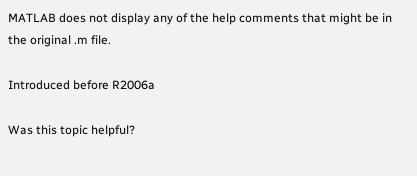MATLAB does not display any of the help comments that might be in the original .m file.

Introduced before R2006a

Was this topic helpful?